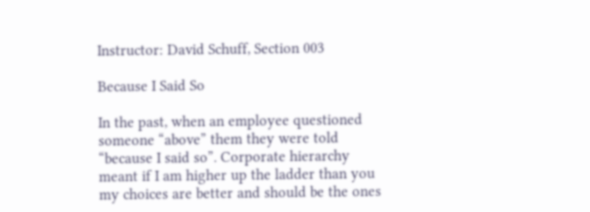Instructor: David Schuff, Section 003

Because I Said So

In the past, when an employee questioned someone “above” them they were told “because I said so”. Corporate hierarchy meant if I am higher up the ladder than you my choices are better and should be the ones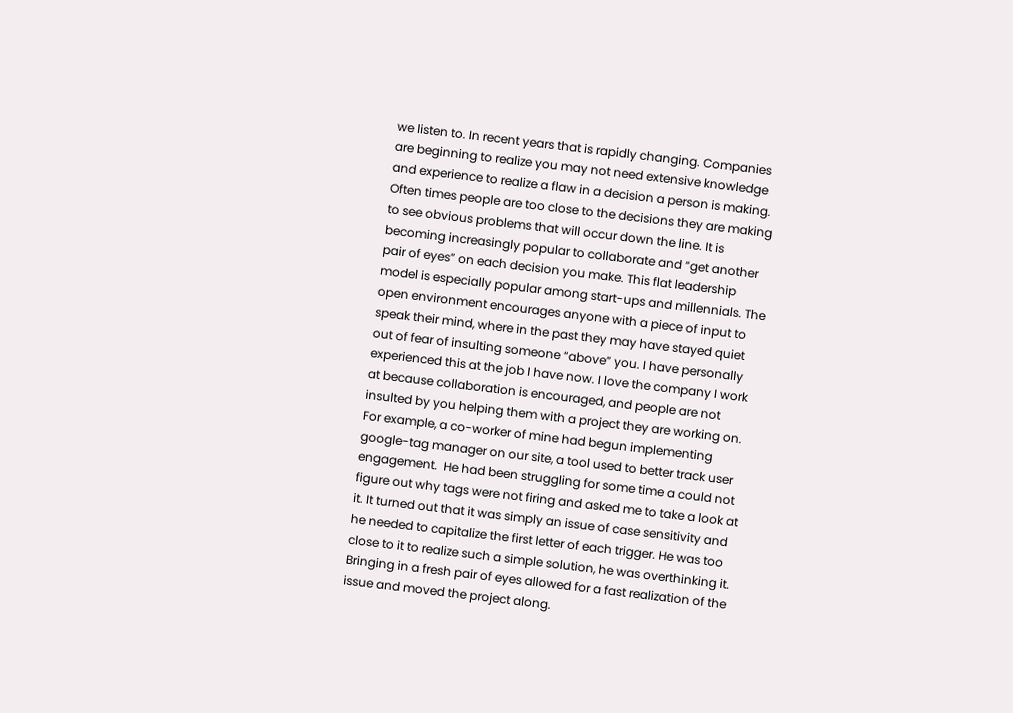we listen to. In recent years that is rapidly changing. Companies are beginning to realize you may not need extensive knowledge and experience to realize a flaw in a decision a person is making. Often times people are too close to the decisions they are making to see obvious problems that will occur down the line. It is becoming increasingly popular to collaborate and “get another pair of eyes” on each decision you make. This flat leadership model is especially popular among start-ups and millennials. The open environment encourages anyone with a piece of input to speak their mind, where in the past they may have stayed quiet out of fear of insulting someone “above” you. I have personally experienced this at the job I have now. I love the company I work at because collaboration is encouraged, and people are not insulted by you helping them with a project they are working on. For example, a co-worker of mine had begun implementing google-tag manager on our site, a tool used to better track user engagement.  He had been struggling for some time a could not figure out why tags were not firing and asked me to take a look at it. It turned out that it was simply an issue of case sensitivity and he needed to capitalize the first letter of each trigger. He was too close to it to realize such a simple solution, he was overthinking it. Bringing in a fresh pair of eyes allowed for a fast realization of the issue and moved the project along.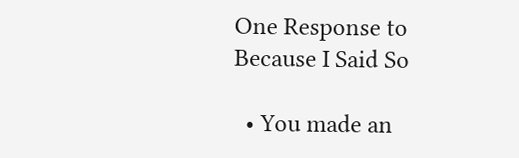One Response to Because I Said So

  • You made an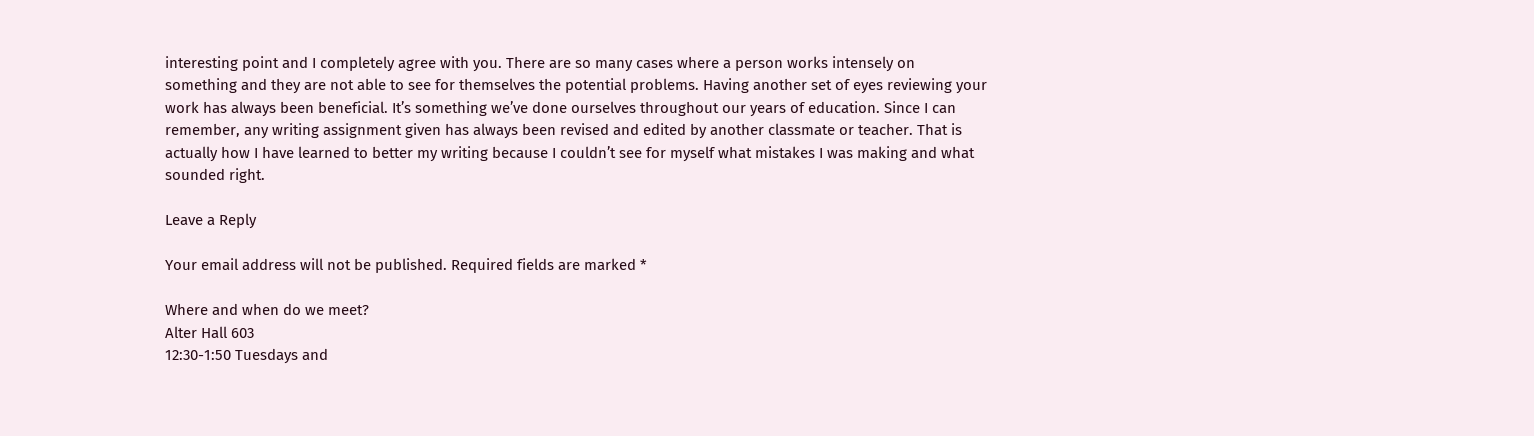interesting point and I completely agree with you. There are so many cases where a person works intensely on something and they are not able to see for themselves the potential problems. Having another set of eyes reviewing your work has always been beneficial. It’s something we’ve done ourselves throughout our years of education. Since I can remember, any writing assignment given has always been revised and edited by another classmate or teacher. That is actually how I have learned to better my writing because I couldn’t see for myself what mistakes I was making and what sounded right.

Leave a Reply

Your email address will not be published. Required fields are marked *

Where and when do we meet?
Alter Hall 603
12:30-1:50 Tuesdays and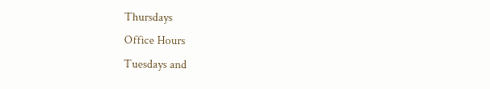Thursdays
Office Hours
Tuesdays and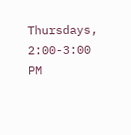Thursdays, 2:00-3:00 PM